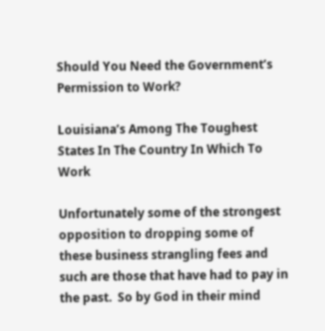Should You Need the Government’s Permission to Work?

Louisiana’s Among The Toughest States In The Country In Which To Work

Unfortunately some of the strongest opposition to dropping some of these business strangling fees and such are those that have had to pay in the past.  So by God in their mind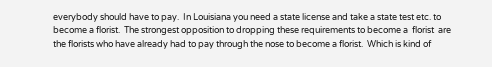everybody should have to pay.  In Louisiana you need a state license and take a state test etc. to become a florist.  The strongest opposition to dropping these requirements to become a  florist  are the florists who have already had to pay through the nose to become a florist.  Which is kind of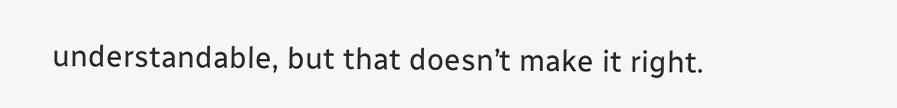understandable, but that doesn’t make it right.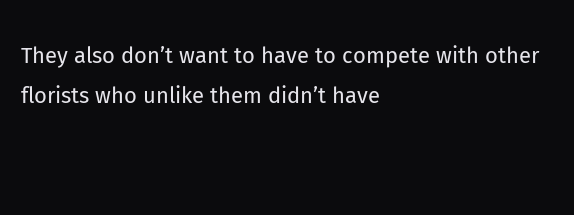They also don’t want to have to compete with other florists who unlike them didn’t have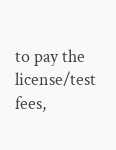to pay the license/test fees,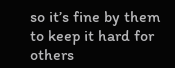so it’s fine by them to keep it hard for others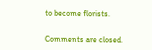to become florists.


Comments are closed.